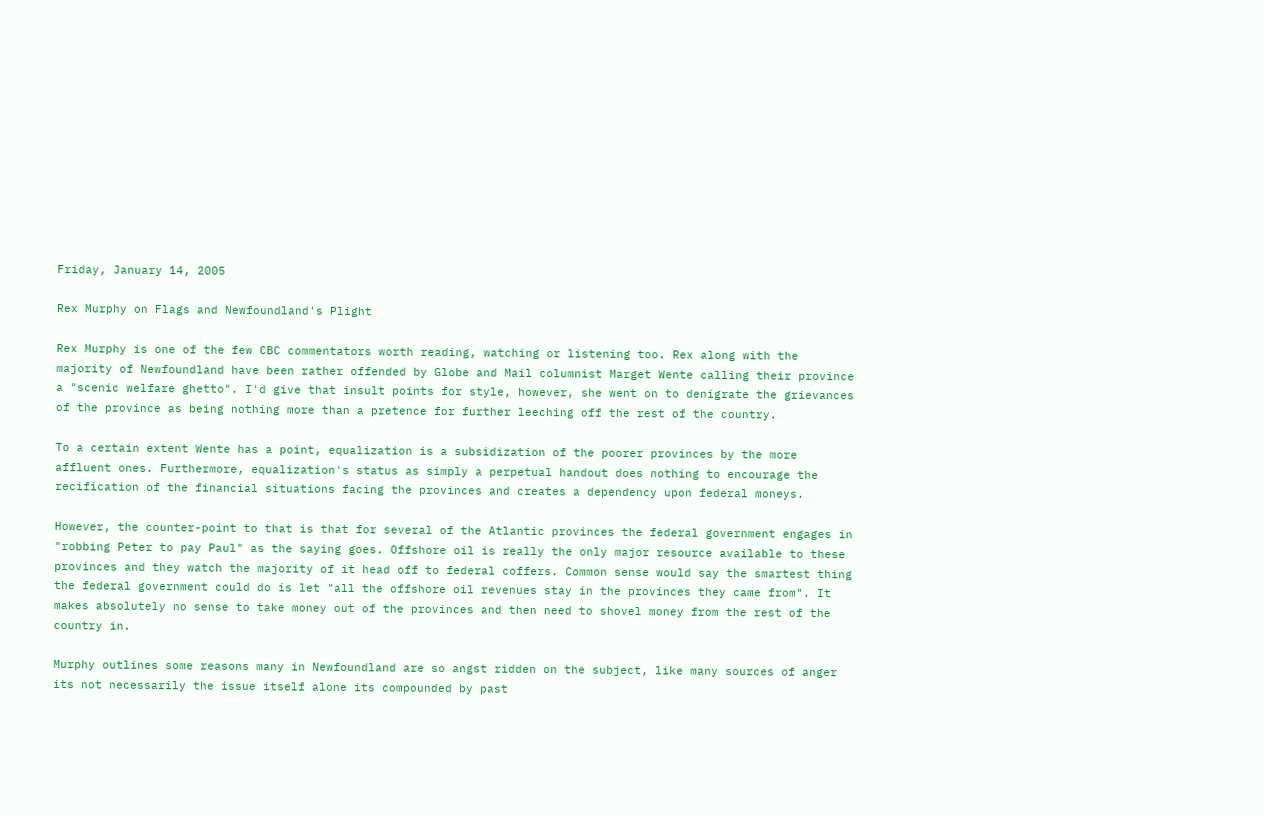Friday, January 14, 2005

Rex Murphy on Flags and Newfoundland's Plight

Rex Murphy is one of the few CBC commentators worth reading, watching or listening too. Rex along with the majority of Newfoundland have been rather offended by Globe and Mail columnist Marget Wente calling their province a "scenic welfare ghetto". I'd give that insult points for style, however, she went on to denigrate the grievances of the province as being nothing more than a pretence for further leeching off the rest of the country.

To a certain extent Wente has a point, equalization is a subsidization of the poorer provinces by the more affluent ones. Furthermore, equalization's status as simply a perpetual handout does nothing to encourage the recification of the financial situations facing the provinces and creates a dependency upon federal moneys.

However, the counter-point to that is that for several of the Atlantic provinces the federal government engages in "robbing Peter to pay Paul" as the saying goes. Offshore oil is really the only major resource available to these provinces and they watch the majority of it head off to federal coffers. Common sense would say the smartest thing the federal government could do is let "all the offshore oil revenues stay in the provinces they came from". It makes absolutely no sense to take money out of the provinces and then need to shovel money from the rest of the country in.

Murphy outlines some reasons many in Newfoundland are so angst ridden on the subject, like many sources of anger its not necessarily the issue itself alone its compounded by past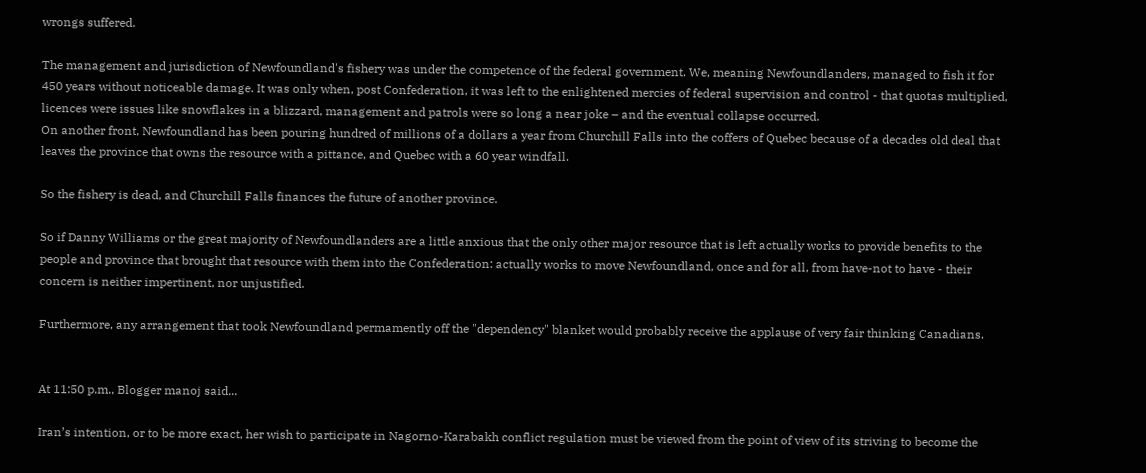wrongs suffered.

The management and jurisdiction of Newfoundland's fishery was under the competence of the federal government. We, meaning Newfoundlanders, managed to fish it for 450 years without noticeable damage. It was only when, post Confederation, it was left to the enlightened mercies of federal supervision and control - that quotas multiplied, licences were issues like snowflakes in a blizzard, management and patrols were so long a near joke – and the eventual collapse occurred.
On another front, Newfoundland has been pouring hundred of millions of a dollars a year from Churchill Falls into the coffers of Quebec because of a decades old deal that leaves the province that owns the resource with a pittance, and Quebec with a 60 year windfall.

So the fishery is dead, and Churchill Falls finances the future of another province.

So if Danny Williams or the great majority of Newfoundlanders are a little anxious that the only other major resource that is left actually works to provide benefits to the people and province that brought that resource with them into the Confederation: actually works to move Newfoundland, once and for all, from have-not to have - their concern is neither impertinent, nor unjustified.

Furthermore, any arrangement that took Newfoundland permamently off the "dependency" blanket would probably receive the applause of very fair thinking Canadians.


At 11:50 p.m., Blogger manoj said...

Iran’s intention, or to be more exact, her wish to participate in Nagorno-Karabakh conflict regulation must be viewed from the point of view of its striving to become the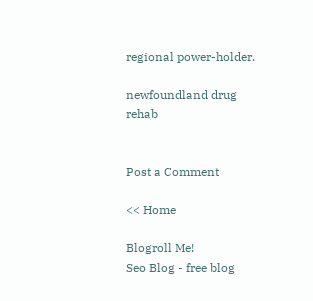regional power-holder.

newfoundland drug rehab


Post a Comment

<< Home

Blogroll Me!
Seo Blog - free blog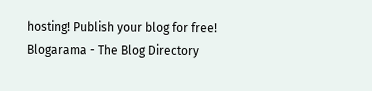hosting! Publish your blog for free! Blogarama - The Blog Directory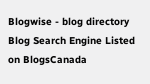Blogwise - blog directory Blog Search Engine Listed on BlogsCanada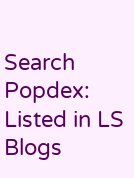Search Popdex:
Listed in LS Blogs